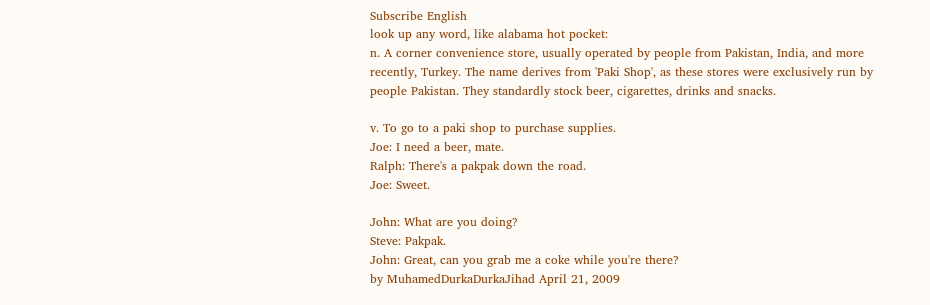Subscribe English
look up any word, like alabama hot pocket:
n. A corner convenience store, usually operated by people from Pakistan, India, and more recently, Turkey. The name derives from 'Paki Shop', as these stores were exclusively run by people Pakistan. They standardly stock beer, cigarettes, drinks and snacks.

v. To go to a paki shop to purchase supplies.
Joe: I need a beer, mate.
Ralph: There's a pakpak down the road.
Joe: Sweet.

John: What are you doing?
Steve: Pakpak.
John: Great, can you grab me a coke while you're there?
by MuhamedDurkaDurkaJihad April 21, 2009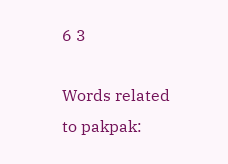6 3

Words related to pakpak: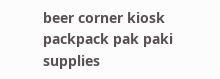beer corner kiosk packpack pak paki supplies